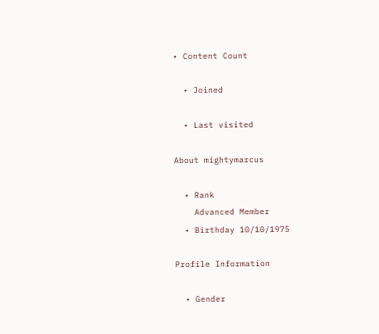• Content Count

  • Joined

  • Last visited

About mightymarcus

  • Rank
    Advanced Member
  • Birthday 10/10/1975

Profile Information

  • Gender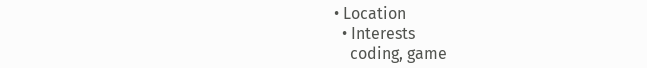• Location
  • Interests
    coding, game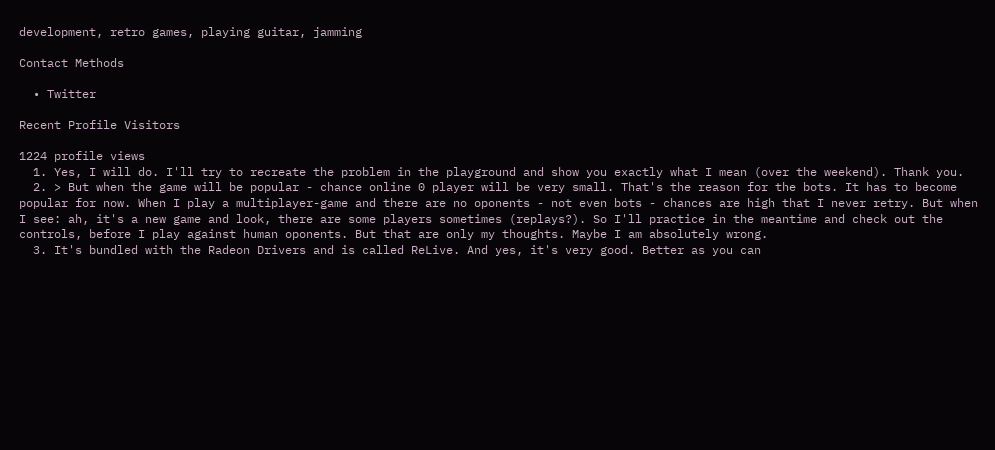development, retro games, playing guitar, jamming

Contact Methods

  • Twitter

Recent Profile Visitors

1224 profile views
  1. Yes, I will do. I'll try to recreate the problem in the playground and show you exactly what I mean (over the weekend). Thank you.
  2. > But when the game will be popular - chance online 0 player will be very small. That's the reason for the bots. It has to become popular for now. When I play a multiplayer-game and there are no oponents - not even bots - chances are high that I never retry. But when I see: ah, it's a new game and look, there are some players sometimes (replays?). So I'll practice in the meantime and check out the controls, before I play against human oponents. But that are only my thoughts. Maybe I am absolutely wrong.
  3. It's bundled with the Radeon Drivers and is called ReLive. And yes, it's very good. Better as you can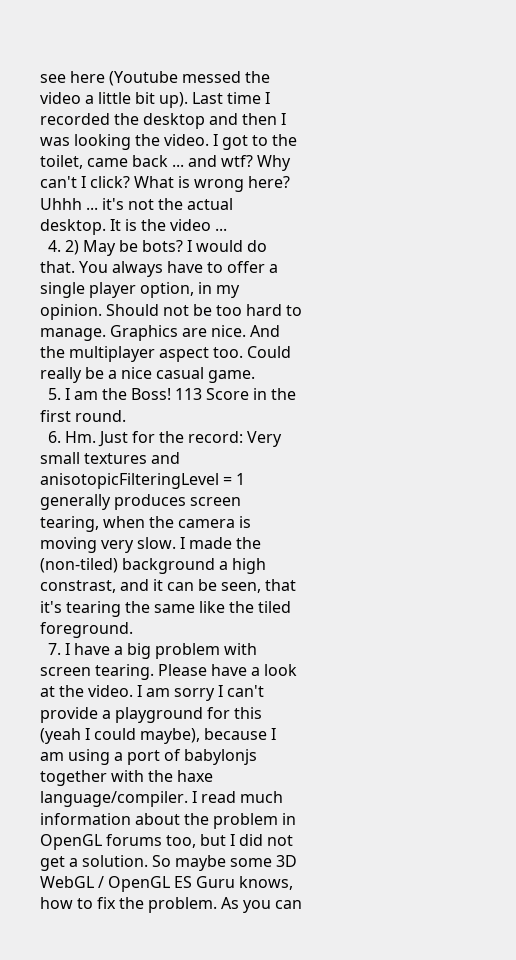see here (Youtube messed the video a little bit up). Last time I recorded the desktop and then I was looking the video. I got to the toilet, came back ... and wtf? Why can't I click? What is wrong here? Uhhh ... it's not the actual desktop. It is the video ...
  4. 2) May be bots? I would do that. You always have to offer a single player option, in my opinion. Should not be too hard to manage. Graphics are nice. And the multiplayer aspect too. Could really be a nice casual game.
  5. I am the Boss! 113 Score in the first round.
  6. Hm. Just for the record: Very small textures and anisotopicFilteringLevel = 1 generally produces screen tearing, when the camera is moving very slow. I made the (non-tiled) background a high constrast, and it can be seen, that it's tearing the same like the tiled foreground.
  7. I have a big problem with screen tearing. Please have a look at the video. I am sorry I can't provide a playground for this (yeah I could maybe), because I am using a port of babylonjs together with the haxe language/compiler. I read much information about the problem in OpenGL forums too, but I did not get a solution. So maybe some 3D WebGL / OpenGL ES Guru knows, how to fix the problem. As you can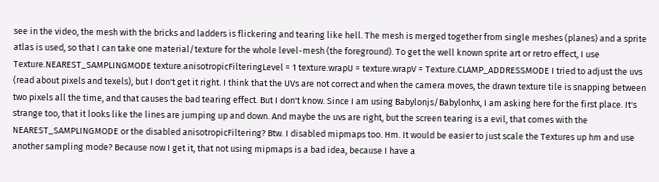see in the video, the mesh with the bricks and ladders is flickering and tearing like hell. The mesh is merged together from single meshes (planes) and a sprite atlas is used, so that I can take one material/texture for the whole level-mesh (the foreground). To get the well known sprite art or retro effect, I use Texture.NEAREST_SAMPLINGMODE texture.anisotropicFilteringLevel = 1 texture.wrapU = texture.wrapV = Texture.CLAMP_ADDRESSMODE I tried to adjust the uvs (read about pixels and texels), but I don't get it right. I think that the UVs are not correct and when the camera moves, the drawn texture tile is snapping between two pixels all the time, and that causes the bad tearing effect. But I don't know. Since I am using Babylonjs/Babylonhx, I am asking here for the first place. It's strange too, that it looks like the lines are jumping up and down. And maybe the uvs are right, but the screen tearing is a evil, that comes with the NEAREST_SAMPLINGMODE or the disabled anisotropicFiltering? Btw. I disabled mipmaps too. Hm. It would be easier to just scale the Textures up hm and use another sampling mode? Because now I get it, that not using mipmaps is a bad idea, because I have a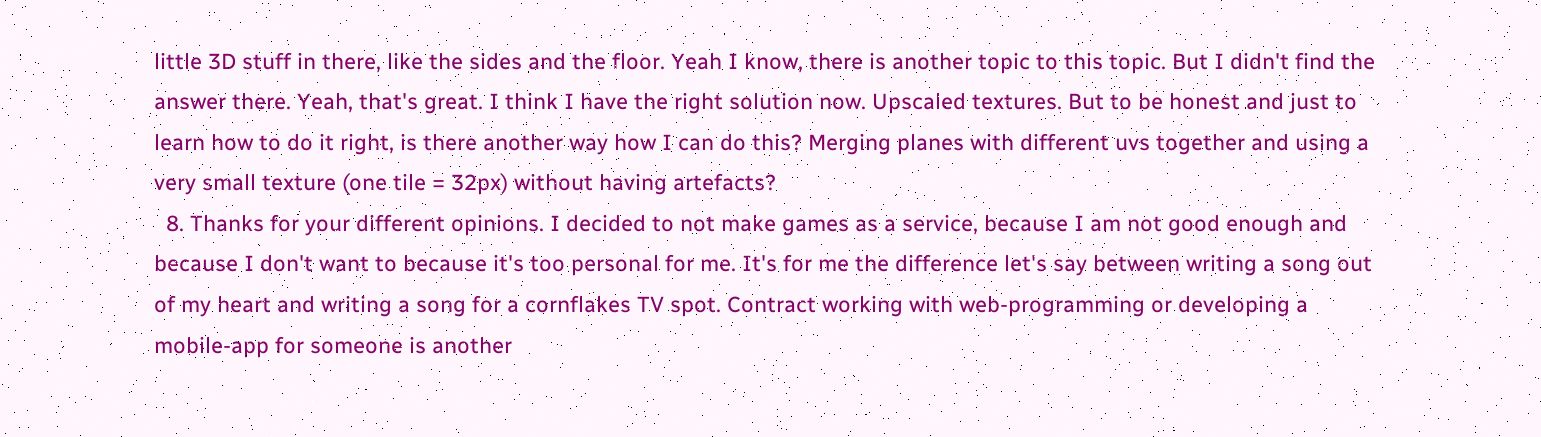little 3D stuff in there, like the sides and the floor. Yeah I know, there is another topic to this topic. But I didn't find the answer there. Yeah, that's great. I think I have the right solution now. Upscaled textures. But to be honest and just to learn how to do it right, is there another way how I can do this? Merging planes with different uvs together and using a very small texture (one tile = 32px) without having artefacts?
  8. Thanks for your different opinions. I decided to not make games as a service, because I am not good enough and because I don't want to because it's too personal for me. It's for me the difference let's say between writing a song out of my heart and writing a song for a cornflakes TV spot. Contract working with web-programming or developing a mobile-app for someone is another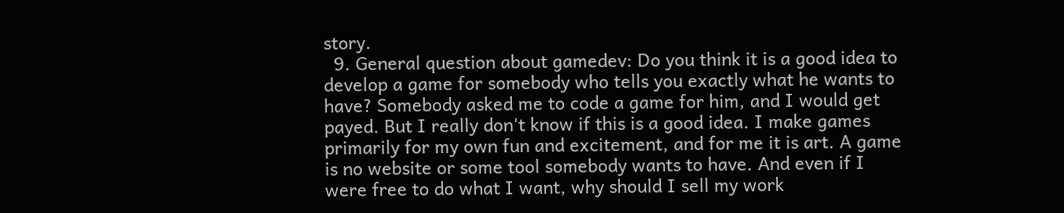story.
  9. General question about gamedev: Do you think it is a good idea to develop a game for somebody who tells you exactly what he wants to have? Somebody asked me to code a game for him, and I would get payed. But I really don't know if this is a good idea. I make games primarily for my own fun and excitement, and for me it is art. A game is no website or some tool somebody wants to have. And even if I were free to do what I want, why should I sell my work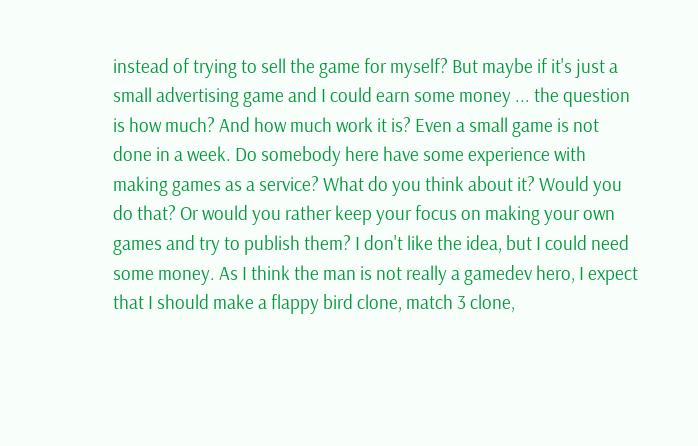instead of trying to sell the game for myself? But maybe if it's just a small advertising game and I could earn some money ... the question is how much? And how much work it is? Even a small game is not done in a week. Do somebody here have some experience with making games as a service? What do you think about it? Would you do that? Or would you rather keep your focus on making your own games and try to publish them? I don't like the idea, but I could need some money. As I think the man is not really a gamedev hero, I expect that I should make a flappy bird clone, match 3 clone,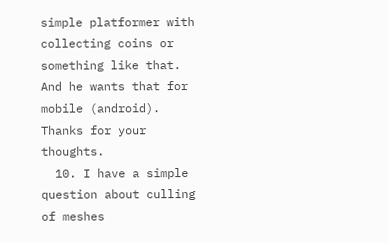simple platformer with collecting coins or something like that. And he wants that for mobile (android). Thanks for your thoughts.
  10. I have a simple question about culling of meshes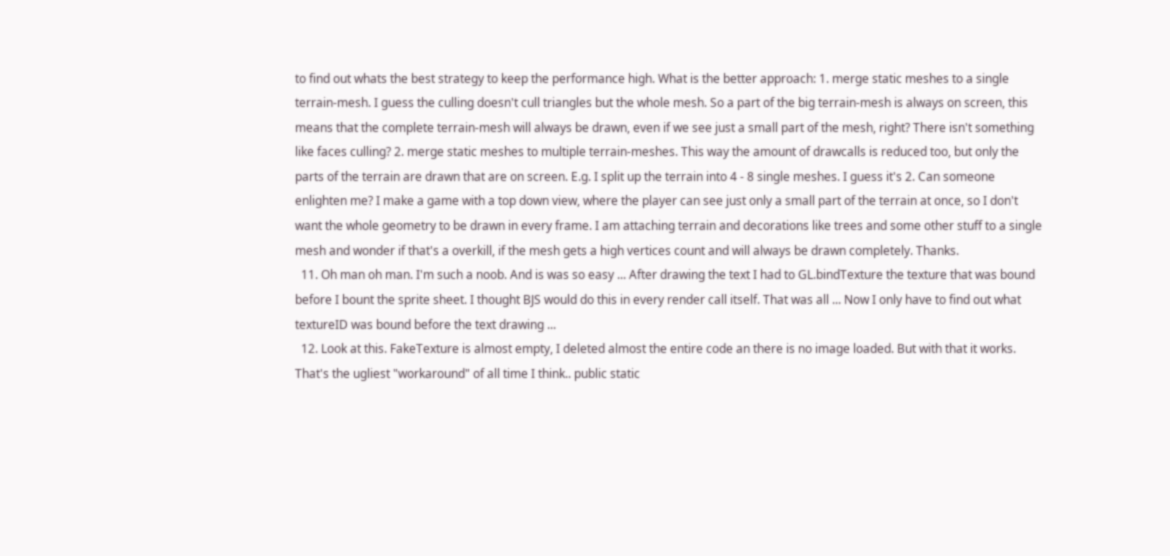to find out whats the best strategy to keep the performance high. What is the better approach: 1. merge static meshes to a single terrain-mesh. I guess the culling doesn't cull triangles but the whole mesh. So a part of the big terrain-mesh is always on screen, this means that the complete terrain-mesh will always be drawn, even if we see just a small part of the mesh, right? There isn't something like faces culling? 2. merge static meshes to multiple terrain-meshes. This way the amount of drawcalls is reduced too, but only the parts of the terrain are drawn that are on screen. E.g. I split up the terrain into 4 - 8 single meshes. I guess it's 2. Can someone enlighten me? I make a game with a top down view, where the player can see just only a small part of the terrain at once, so I don't want the whole geometry to be drawn in every frame. I am attaching terrain and decorations like trees and some other stuff to a single mesh and wonder if that's a overkill, if the mesh gets a high vertices count and will always be drawn completely. Thanks.
  11. Oh man oh man. I'm such a noob. And is was so easy ... After drawing the text I had to GL.bindTexture the texture that was bound before I bount the sprite sheet. I thought BJS would do this in every render call itself. That was all ... Now I only have to find out what textureID was bound before the text drawing ...
  12. Look at this. FakeTexture is almost empty, I deleted almost the entire code an there is no image loaded. But with that it works. That's the ugliest "workaround" of all time I think.. public static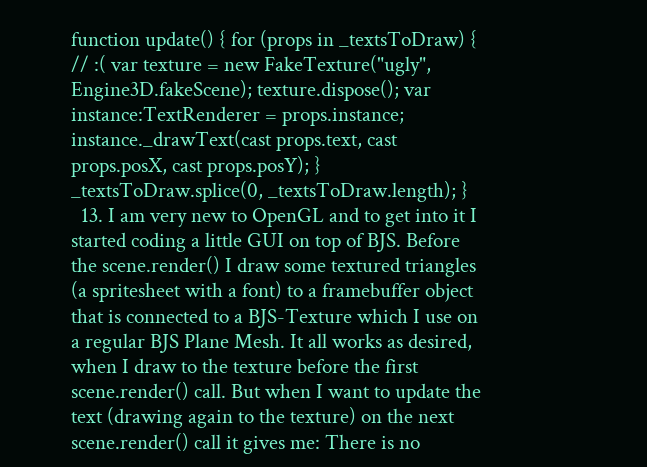function update() { for (props in _textsToDraw) { // :( var texture = new FakeTexture("ugly", Engine3D.fakeScene); texture.dispose(); var instance:TextRenderer = props.instance; instance._drawText(cast props.text, cast props.posX, cast props.posY); } _textsToDraw.splice(0, _textsToDraw.length); }
  13. I am very new to OpenGL and to get into it I started coding a little GUI on top of BJS. Before the scene.render() I draw some textured triangles (a spritesheet with a font) to a framebuffer object that is connected to a BJS-Texture which I use on a regular BJS Plane Mesh. It all works as desired, when I draw to the texture before the first scene.render() call. But when I want to update the text (drawing again to the texture) on the next scene.render() call it gives me: There is no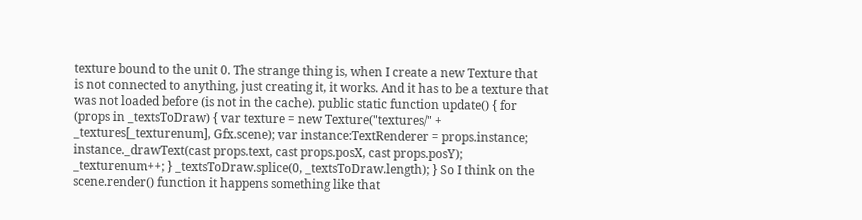texture bound to the unit 0. The strange thing is, when I create a new Texture that is not connected to anything, just creating it, it works. And it has to be a texture that was not loaded before (is not in the cache). public static function update() { for (props in _textsToDraw) { var texture = new Texture("textures/" + _textures[_texturenum], Gfx.scene); var instance:TextRenderer = props.instance; instance._drawText(cast props.text, cast props.posX, cast props.posY); _texturenum++; } _textsToDraw.splice(0, _textsToDraw.length); } So I think on the scene.render() function it happens something like that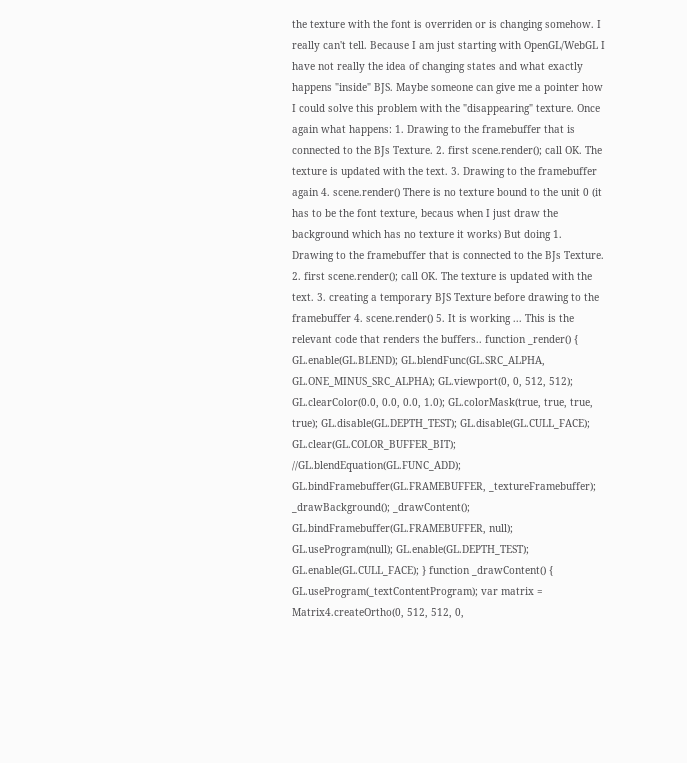the texture with the font is overriden or is changing somehow. I really can't tell. Because I am just starting with OpenGL/WebGL I have not really the idea of changing states and what exactly happens "inside" BJS. Maybe someone can give me a pointer how I could solve this problem with the "disappearing" texture. Once again what happens: 1. Drawing to the framebuffer that is connected to the BJs Texture. 2. first scene.render(); call OK. The texture is updated with the text. 3. Drawing to the framebuffer again 4. scene.render() There is no texture bound to the unit 0 (it has to be the font texture, becaus when I just draw the background which has no texture it works) But doing 1. Drawing to the framebuffer that is connected to the BJs Texture. 2. first scene.render(); call OK. The texture is updated with the text. 3. creating a temporary BJS Texture before drawing to the framebuffer 4. scene.render() 5. It is working ... This is the relevant code that renders the buffers.. function _render() { GL.enable(GL.BLEND); GL.blendFunc(GL.SRC_ALPHA, GL.ONE_MINUS_SRC_ALPHA); GL.viewport(0, 0, 512, 512); GL.clearColor(0.0, 0.0, 0.0, 1.0); GL.colorMask(true, true, true, true); GL.disable(GL.DEPTH_TEST); GL.disable(GL.CULL_FACE); GL.clear(GL.COLOR_BUFFER_BIT); //GL.blendEquation(GL.FUNC_ADD); GL.bindFramebuffer(GL.FRAMEBUFFER, _textureFramebuffer); _drawBackground(); _drawContent(); GL.bindFramebuffer(GL.FRAMEBUFFER, null); GL.useProgram(null); GL.enable(GL.DEPTH_TEST); GL.enable(GL.CULL_FACE); } function _drawContent() { GL.useProgram(_textContentProgram); var matrix = Matrix4.createOrtho(0, 512, 512, 0,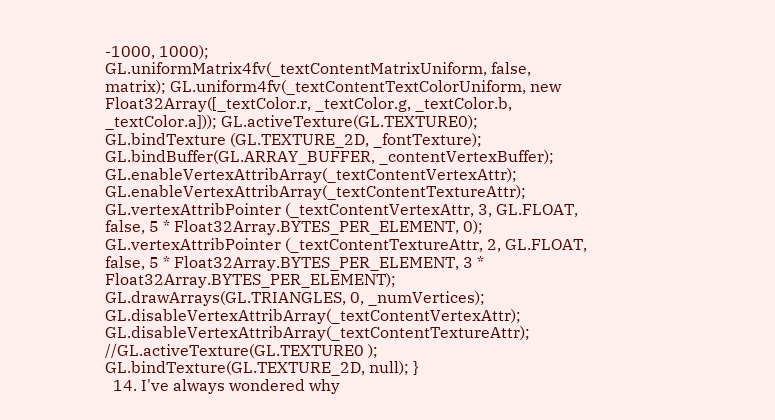-1000, 1000); GL.uniformMatrix4fv(_textContentMatrixUniform, false, matrix); GL.uniform4fv(_textContentTextColorUniform, new Float32Array([_textColor.r, _textColor.g, _textColor.b, _textColor.a])); GL.activeTexture(GL.TEXTURE0); GL.bindTexture (GL.TEXTURE_2D, _fontTexture); GL.bindBuffer(GL.ARRAY_BUFFER, _contentVertexBuffer); GL.enableVertexAttribArray(_textContentVertexAttr); GL.enableVertexAttribArray(_textContentTextureAttr); GL.vertexAttribPointer (_textContentVertexAttr, 3, GL.FLOAT, false, 5 * Float32Array.BYTES_PER_ELEMENT, 0); GL.vertexAttribPointer (_textContentTextureAttr, 2, GL.FLOAT, false, 5 * Float32Array.BYTES_PER_ELEMENT, 3 * Float32Array.BYTES_PER_ELEMENT); GL.drawArrays(GL.TRIANGLES, 0, _numVertices); GL.disableVertexAttribArray(_textContentVertexAttr); GL.disableVertexAttribArray(_textContentTextureAttr); //GL.activeTexture(GL.TEXTURE0 ); GL.bindTexture(GL.TEXTURE_2D, null); }
  14. I've always wondered why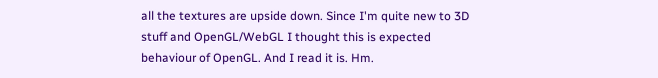all the textures are upside down. Since I'm quite new to 3D stuff and OpenGL/WebGL I thought this is expected behaviour of OpenGL. And I read it is. Hm.